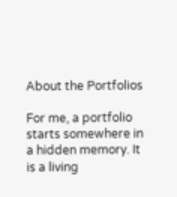About the Portfolios

For me, a portfolio starts somewhere in a hidden memory. It is a living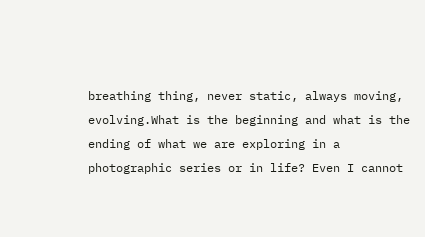breathing thing, never static, always moving,  evolving.What is the beginning and what is the ending of what we are exploring in a photographic series or in life? Even I cannot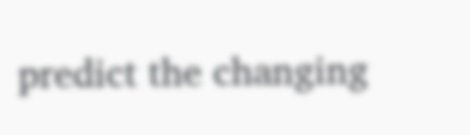predict the changing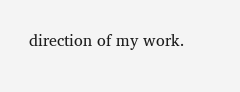direction of my work.